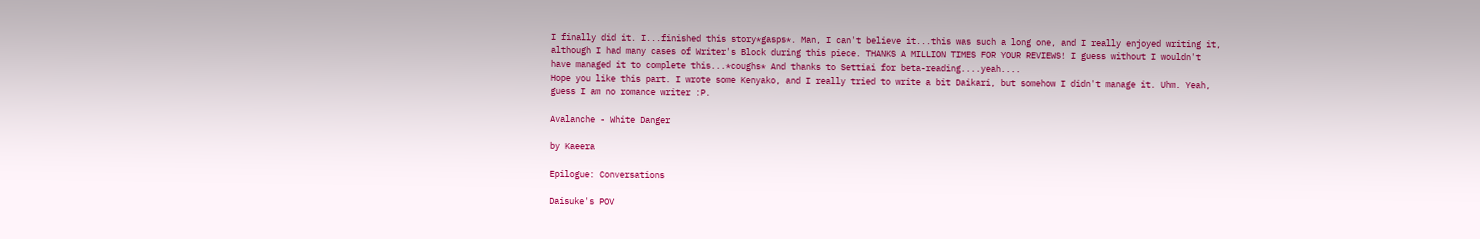I finally did it. I...finished this story*gasps*. Man, I can't believe it...this was such a long one, and I really enjoyed writing it, although I had many cases of Writer's Block during this piece. THANKS A MILLION TIMES FOR YOUR REVIEWS! I guess without I wouldn't have managed it to complete this...*coughs* And thanks to Settiai for beta-reading....yeah....
Hope you like this part. I wrote some Kenyako, and I really tried to write a bit Daikari, but somehow I didn't manage it. Uhm. Yeah, guess I am no romance writer :P.

Avalanche - White Danger

by Kaeera

Epilogue: Conversations

Daisuke's POV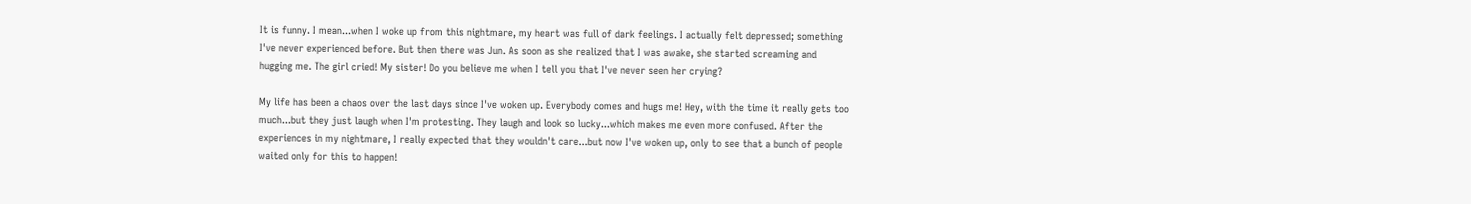It is funny. I mean...when I woke up from this nightmare, my heart was full of dark feelings. I actually felt depressed; something I've never experienced before. But then there was Jun. As soon as she realized that I was awake, she started screaming and hugging me. The girl cried! My sister! Do you believe me when I tell you that I've never seen her crying?

My life has been a chaos over the last days since I've woken up. Everybody comes and hugs me! Hey, with the time it really gets too much...but they just laugh when I'm protesting. They laugh and look so lucky...which makes me even more confused. After the experiences in my nightmare, I really expected that they wouldn't care...but now I've woken up, only to see that a bunch of people waited only for this to happen!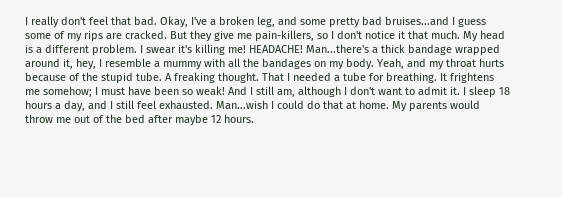I really don't feel that bad. Okay, I've a broken leg, and some pretty bad bruises...and I guess some of my rips are cracked. But they give me pain-killers, so I don't notice it that much. My head is a different problem. I swear it's killing me! HEADACHE! Man...there's a thick bandage wrapped around it, hey, I resemble a mummy with all the bandages on my body. Yeah, and my throat hurts because of the stupid tube. A freaking thought. That I needed a tube for breathing. It frightens me somehow; I must have been so weak! And I still am, although I don't want to admit it. I sleep 18 hours a day, and I still feel exhausted. Man...wish I could do that at home. My parents would throw me out of the bed after maybe 12 hours.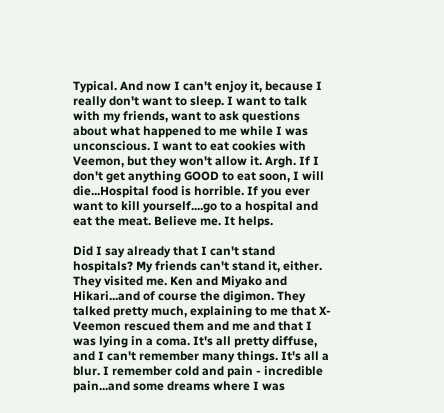Typical. And now I can't enjoy it, because I really don't want to sleep. I want to talk with my friends, want to ask questions about what happened to me while I was unconscious. I want to eat cookies with Veemon, but they won't allow it. Argh. If I don't get anything GOOD to eat soon, I will die...Hospital food is horrible. If you ever want to kill yourself....go to a hospital and eat the meat. Believe me. It helps.

Did I say already that I can't stand hospitals? My friends can't stand it, either. They visited me. Ken and Miyako and Hikari...and of course the digimon. They talked pretty much, explaining to me that X-Veemon rescued them and me and that I was lying in a coma. It's all pretty diffuse, and I can't remember many things. It's all a blur. I remember cold and pain - incredible pain...and some dreams where I was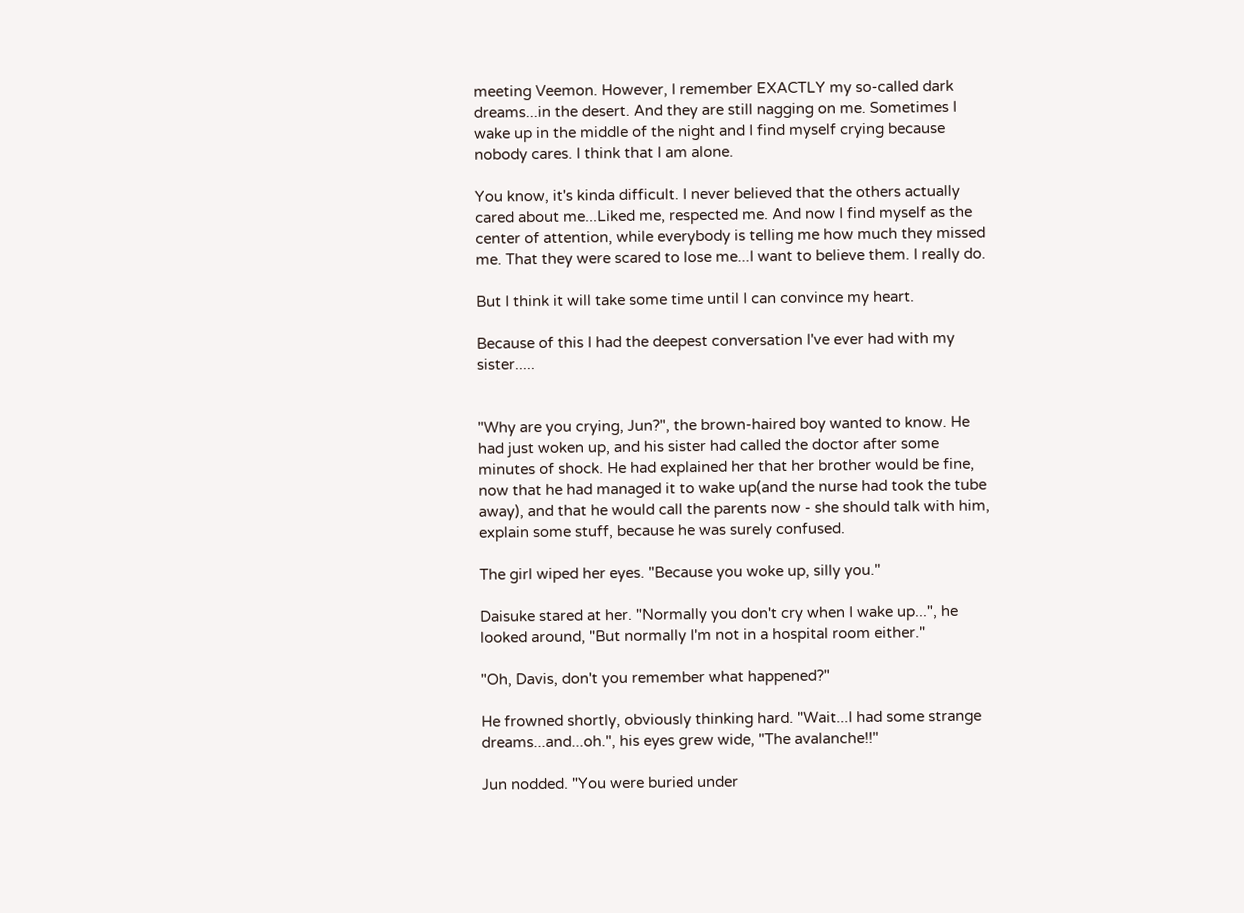meeting Veemon. However, I remember EXACTLY my so-called dark dreams...in the desert. And they are still nagging on me. Sometimes I wake up in the middle of the night and I find myself crying because nobody cares. I think that I am alone.

You know, it's kinda difficult. I never believed that the others actually cared about me...Liked me, respected me. And now I find myself as the center of attention, while everybody is telling me how much they missed me. That they were scared to lose me...I want to believe them. I really do.

But I think it will take some time until I can convince my heart.

Because of this I had the deepest conversation I've ever had with my sister.....


"Why are you crying, Jun?", the brown-haired boy wanted to know. He had just woken up, and his sister had called the doctor after some minutes of shock. He had explained her that her brother would be fine, now that he had managed it to wake up(and the nurse had took the tube away), and that he would call the parents now - she should talk with him, explain some stuff, because he was surely confused.

The girl wiped her eyes. "Because you woke up, silly you."

Daisuke stared at her. "Normally you don't cry when I wake up...", he looked around, "But normally I'm not in a hospital room either."

"Oh, Davis, don't you remember what happened?"

He frowned shortly, obviously thinking hard. "Wait...I had some strange dreams...and...oh.", his eyes grew wide, "The avalanche!!"

Jun nodded. "You were buried under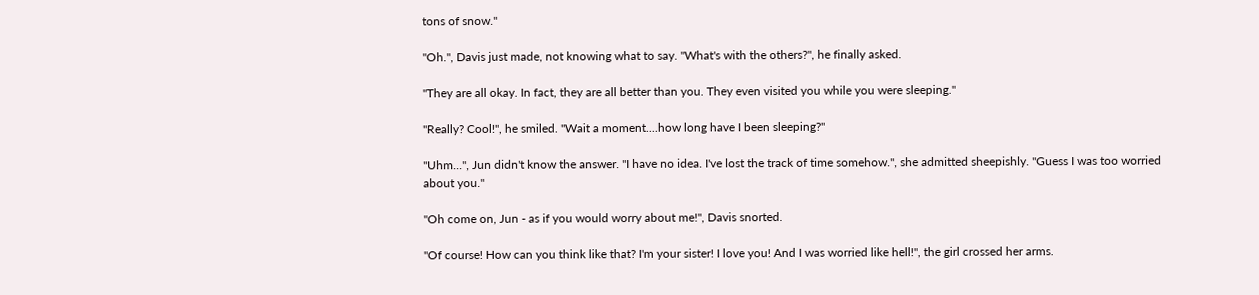tons of snow."

"Oh.", Davis just made, not knowing what to say. "What's with the others?", he finally asked.

"They are all okay. In fact, they are all better than you. They even visited you while you were sleeping."

"Really? Cool!", he smiled. "Wait a moment....how long have I been sleeping?"

"Uhm...", Jun didn't know the answer. "I have no idea. I've lost the track of time somehow.", she admitted sheepishly. "Guess I was too worried about you."

"Oh come on, Jun - as if you would worry about me!", Davis snorted.

"Of course! How can you think like that? I'm your sister! I love you! And I was worried like hell!", the girl crossed her arms.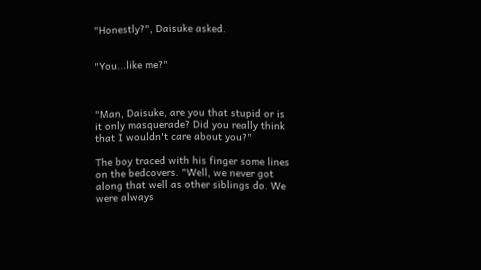"Honestly?", Daisuke asked.


"You...like me?"



"Man, Daisuke, are you that stupid or is it only masquerade? Did you really think that I wouldn't care about you?"

The boy traced with his finger some lines on the bedcovers. "Well, we never got along that well as other siblings do. We were always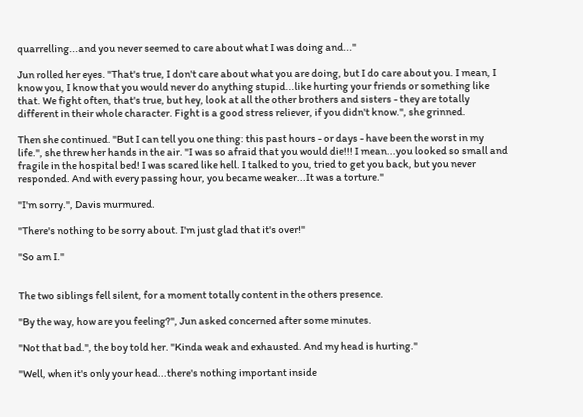quarrelling...and you never seemed to care about what I was doing and..."

Jun rolled her eyes. "That's true, I don't care about what you are doing, but I do care about you. I mean, I know you, I know that you would never do anything stupid...like hurting your friends or something like that. We fight often, that's true, but hey, look at all the other brothers and sisters - they are totally different in their whole character. Fight is a good stress reliever, if you didn't know.", she grinned.

Then she continued. "But I can tell you one thing: this past hours - or days - have been the worst in my life.", she threw her hands in the air. "I was so afraid that you would die!!! I mean...you looked so small and fragile in the hospital bed! I was scared like hell. I talked to you, tried to get you back, but you never responded. And with every passing hour, you became weaker...It was a torture."

"I'm sorry.", Davis murmured.

"There's nothing to be sorry about. I'm just glad that it's over!"

"So am I."


The two siblings fell silent, for a moment totally content in the others presence.

"By the way, how are you feeling?", Jun asked concerned after some minutes.

"Not that bad.", the boy told her. "Kinda weak and exhausted. And my head is hurting."

"Well, when it's only your head...there's nothing important inside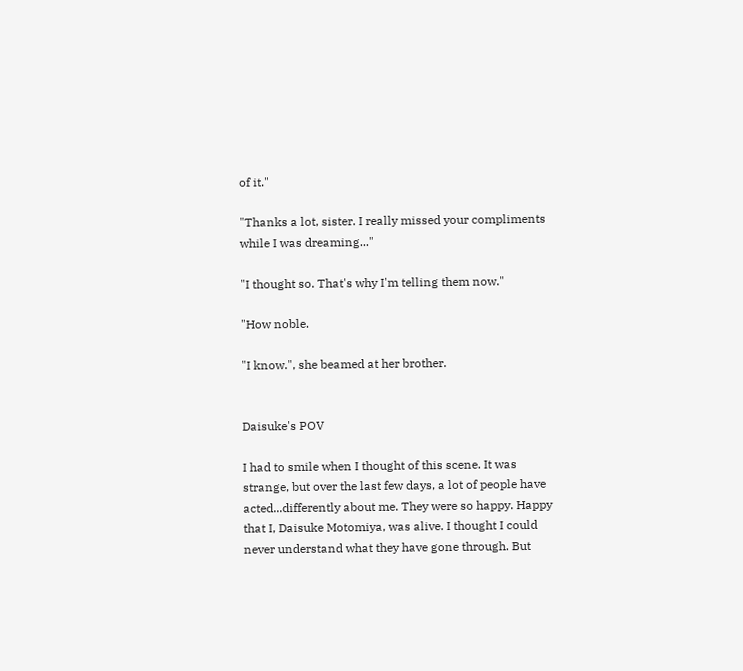of it."

"Thanks a lot, sister. I really missed your compliments while I was dreaming..."

"I thought so. That's why I'm telling them now."

"How noble.

"I know.", she beamed at her brother.


Daisuke's POV

I had to smile when I thought of this scene. It was strange, but over the last few days, a lot of people have acted...differently about me. They were so happy. Happy that I, Daisuke Motomiya, was alive. I thought I could never understand what they have gone through. But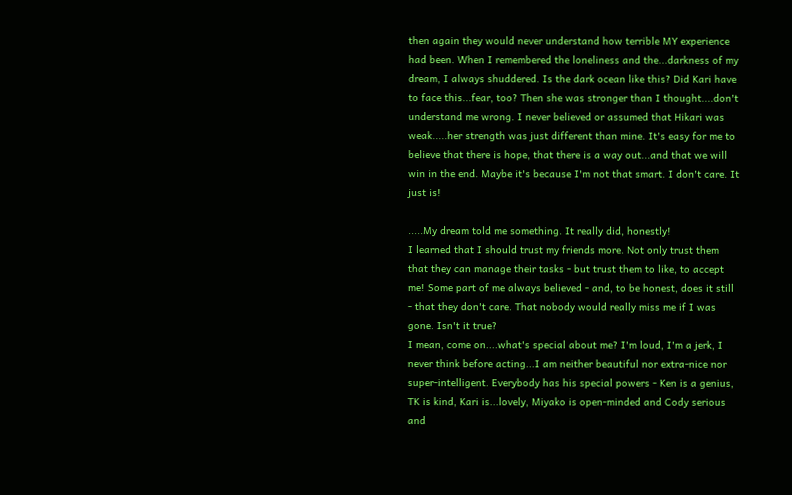then again they would never understand how terrible MY experience had been. When I remembered the loneliness and the...darkness of my dream, I always shuddered. Is the dark ocean like this? Did Kari have to face this...fear, too? Then she was stronger than I thought....don't understand me wrong. I never believed or assumed that Hikari was weak.....her strength was just different than mine. It's easy for me to believe that there is hope, that there is a way out...and that we will win in the end. Maybe it's because I'm not that smart. I don't care. It just is!

.....My dream told me something. It really did, honestly!
I learned that I should trust my friends more. Not only trust them that they can manage their tasks - but trust them to like, to accept me! Some part of me always believed - and, to be honest, does it still - that they don't care. That nobody would really miss me if I was gone. Isn't it true?
I mean, come on....what's special about me? I'm loud, I'm a jerk, I never think before acting...I am neither beautiful nor extra-nice nor super-intelligent. Everybody has his special powers - Ken is a genius, TK is kind, Kari is...lovely, Miyako is open-minded and Cody serious and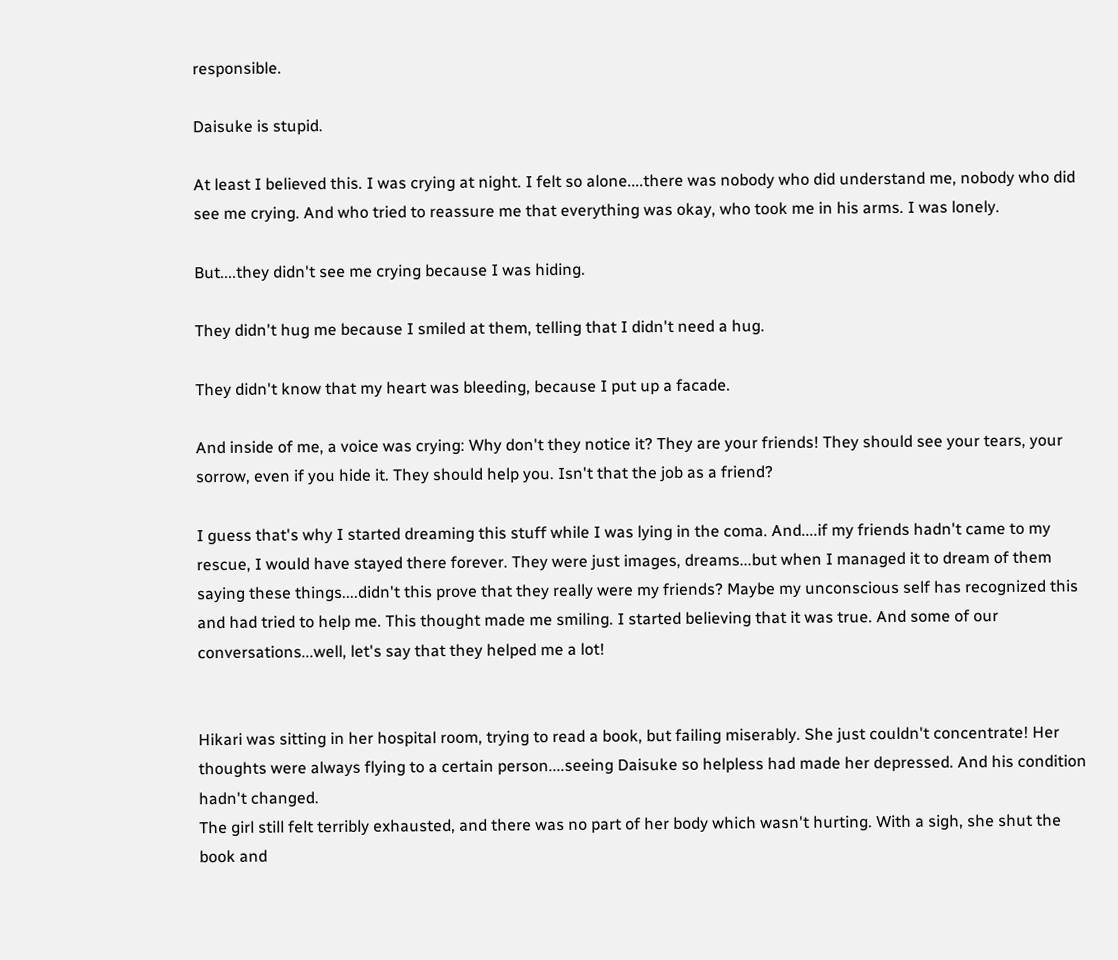responsible.

Daisuke is stupid.

At least I believed this. I was crying at night. I felt so alone....there was nobody who did understand me, nobody who did see me crying. And who tried to reassure me that everything was okay, who took me in his arms. I was lonely.

But....they didn't see me crying because I was hiding.

They didn't hug me because I smiled at them, telling that I didn't need a hug.

They didn't know that my heart was bleeding, because I put up a facade.

And inside of me, a voice was crying: Why don't they notice it? They are your friends! They should see your tears, your sorrow, even if you hide it. They should help you. Isn't that the job as a friend?

I guess that's why I started dreaming this stuff while I was lying in the coma. And....if my friends hadn't came to my rescue, I would have stayed there forever. They were just images, dreams...but when I managed it to dream of them saying these things....didn't this prove that they really were my friends? Maybe my unconscious self has recognized this and had tried to help me. This thought made me smiling. I started believing that it was true. And some of our conversations...well, let's say that they helped me a lot!


Hikari was sitting in her hospital room, trying to read a book, but failing miserably. She just couldn't concentrate! Her thoughts were always flying to a certain person....seeing Daisuke so helpless had made her depressed. And his condition hadn't changed.
The girl still felt terribly exhausted, and there was no part of her body which wasn't hurting. With a sigh, she shut the book and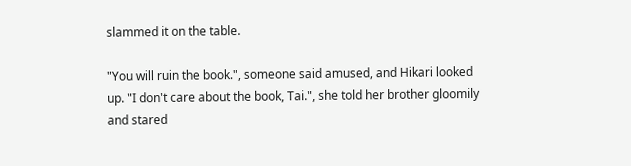slammed it on the table.

"You will ruin the book.", someone said amused, and Hikari looked up. "I don't care about the book, Tai.", she told her brother gloomily and stared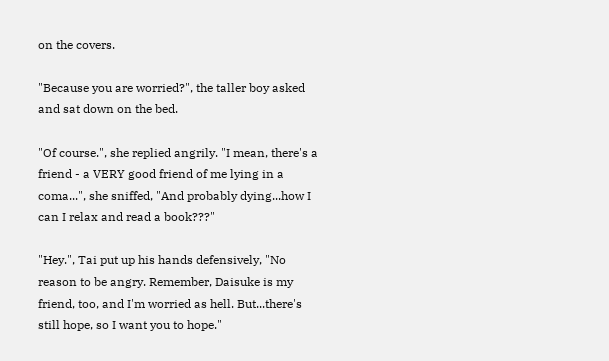on the covers.

"Because you are worried?", the taller boy asked and sat down on the bed.

"Of course.", she replied angrily. "I mean, there's a friend - a VERY good friend of me lying in a coma...", she sniffed, "And probably dying...how I can I relax and read a book???"

"Hey.", Tai put up his hands defensively, "No reason to be angry. Remember, Daisuke is my friend, too, and I'm worried as hell. But...there's still hope, so I want you to hope."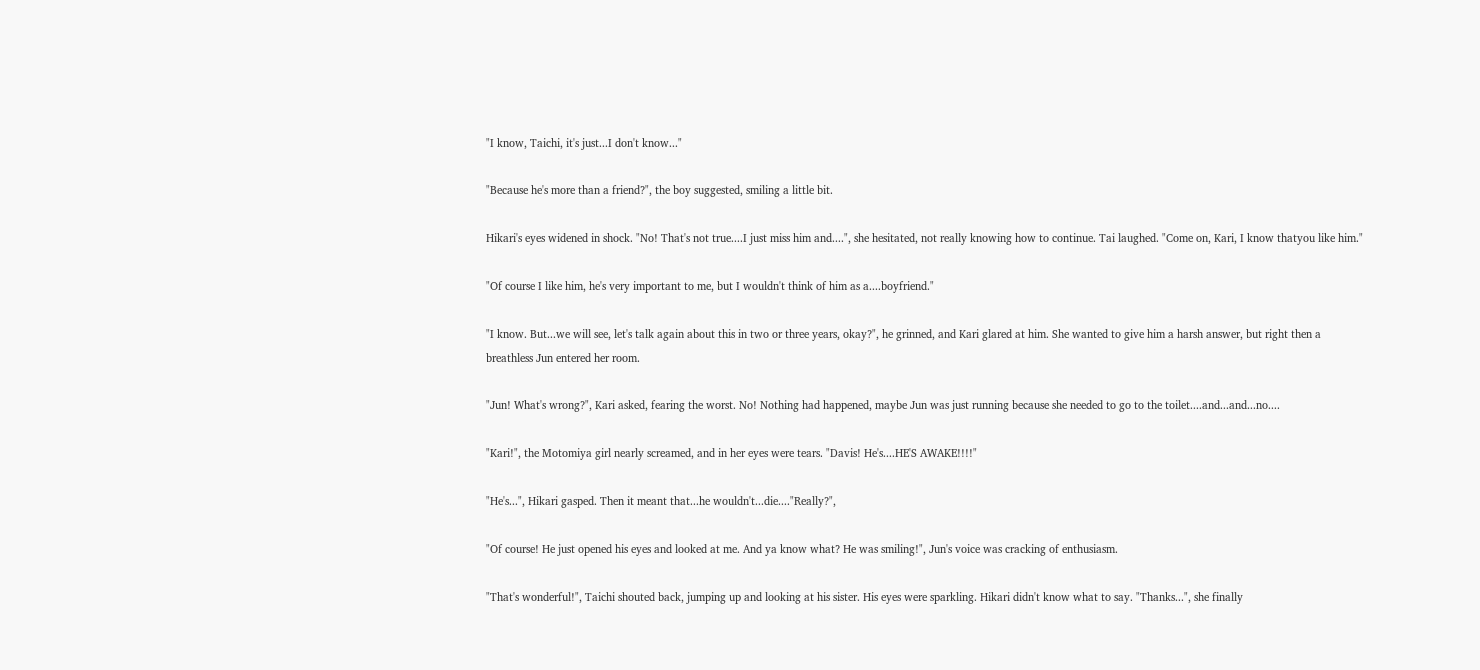"I know, Taichi, it's just...I don't know..."

"Because he's more than a friend?", the boy suggested, smiling a little bit.

Hikari's eyes widened in shock. "No! That's not true....I just miss him and....", she hesitated, not really knowing how to continue. Tai laughed. "Come on, Kari, I know thatyou like him."

"Of course I like him, he's very important to me, but I wouldn't think of him as a....boyfriend."

"I know. But...we will see, let's talk again about this in two or three years, okay?", he grinned, and Kari glared at him. She wanted to give him a harsh answer, but right then a breathless Jun entered her room.

"Jun! What's wrong?", Kari asked, fearing the worst. No! Nothing had happened, maybe Jun was just running because she needed to go to the toilet....and...and...no....

"Kari!", the Motomiya girl nearly screamed, and in her eyes were tears. "Davis! He's....HE'S AWAKE!!!!"

"He's...", Hikari gasped. Then it meant that...he wouldn't...die...."Really?",

"Of course! He just opened his eyes and looked at me. And ya know what? He was smiling!", Jun's voice was cracking of enthusiasm.

"That's wonderful!", Taichi shouted back, jumping up and looking at his sister. His eyes were sparkling. Hikari didn't know what to say. "Thanks...", she finally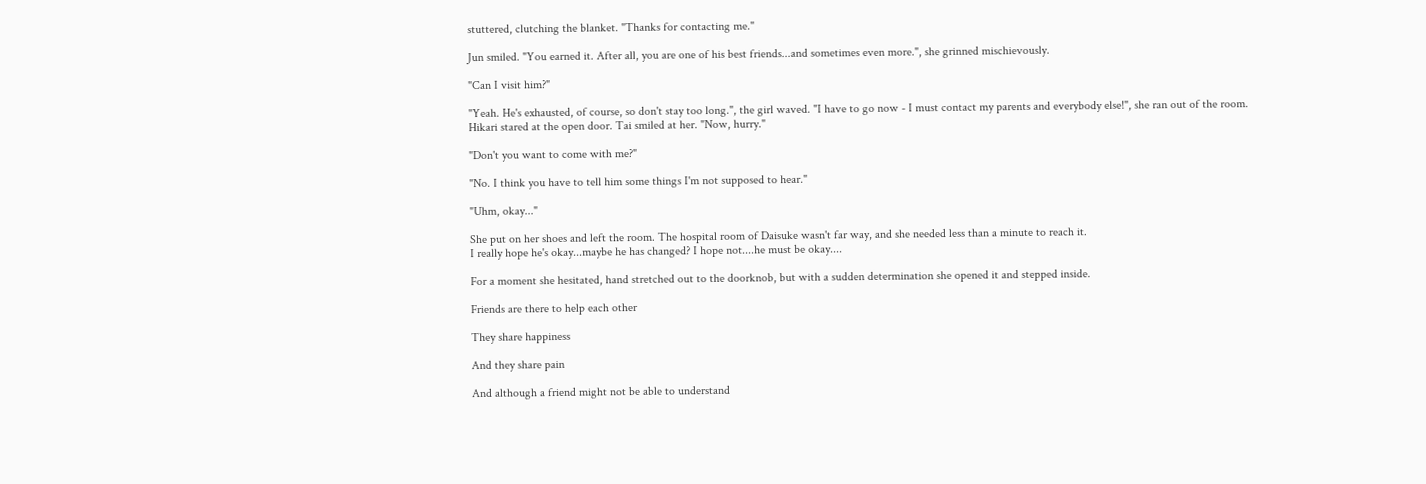stuttered, clutching the blanket. "Thanks for contacting me."

Jun smiled. "You earned it. After all, you are one of his best friends...and sometimes even more.", she grinned mischievously.

"Can I visit him?"

"Yeah. He's exhausted, of course, so don't stay too long.", the girl waved. "I have to go now - I must contact my parents and everybody else!", she ran out of the room.
Hikari stared at the open door. Tai smiled at her. "Now, hurry."

"Don't you want to come with me?"

"No. I think you have to tell him some things I'm not supposed to hear."

"Uhm, okay..."

She put on her shoes and left the room. The hospital room of Daisuke wasn't far way, and she needed less than a minute to reach it.
I really hope he's okay...maybe he has changed? I hope not....he must be okay....

For a moment she hesitated, hand stretched out to the doorknob, but with a sudden determination she opened it and stepped inside.

Friends are there to help each other

They share happiness

And they share pain

And although a friend might not be able to understand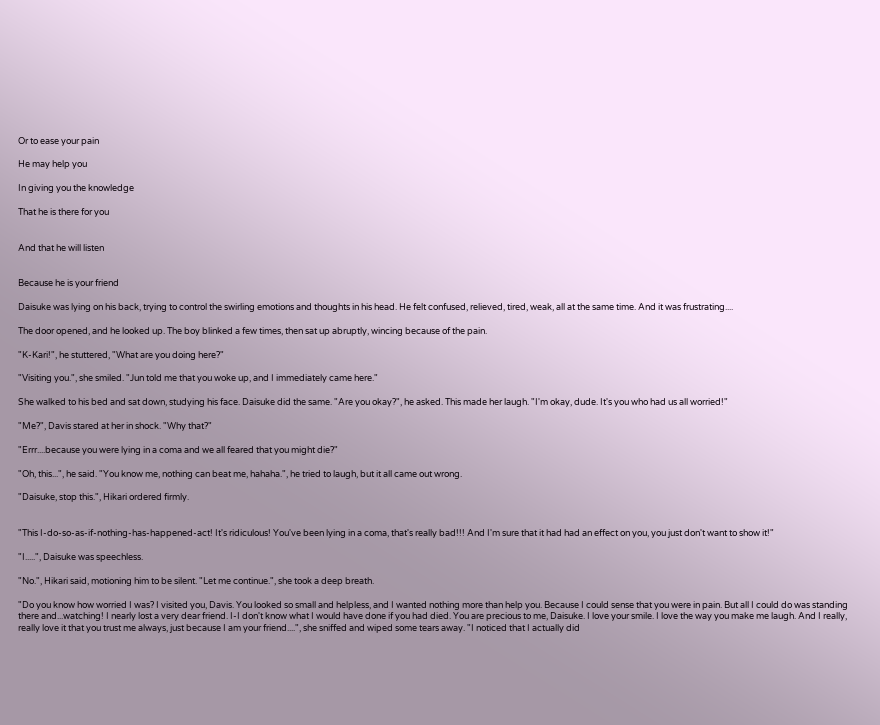Or to ease your pain

He may help you

In giving you the knowledge

That he is there for you


And that he will listen


Because he is your friend

Daisuke was lying on his back, trying to control the swirling emotions and thoughts in his head. He felt confused, relieved, tired, weak, all at the same time. And it was frustrating....

The door opened, and he looked up. The boy blinked a few times, then sat up abruptly, wincing because of the pain.

"K-Kari!", he stuttered, "What are you doing here?"

"Visiting you.", she smiled. "Jun told me that you woke up, and I immediately came here."

She walked to his bed and sat down, studying his face. Daisuke did the same. "Are you okay?", he asked. This made her laugh. "I'm okay, dude. It's you who had us all worried!"

"Me?", Davis stared at her in shock. "Why that?"

"Errr....because you were lying in a coma and we all feared that you might die?"

"Oh, this...", he said. "You know me, nothing can beat me, hahaha.", he tried to laugh, but it all came out wrong.

"Daisuke, stop this.", Hikari ordered firmly.


"This I-do-so-as-if-nothing-has-happened-act! It's ridiculous! You've been lying in a coma, that's really bad!!! And I'm sure that it had had an effect on you, you just don't want to show it!"

"I.....", Daisuke was speechless.

"No.", Hikari said, motioning him to be silent. "Let me continue.", she took a deep breath.

"Do you know how worried I was? I visited you, Davis. You looked so small and helpless, and I wanted nothing more than help you. Because I could sense that you were in pain. But all I could do was standing there and...watching! I nearly lost a very dear friend. I-I don't know what I would have done if you had died. You are precious to me, Daisuke. I love your smile. I love the way you make me laugh. And I really, really love it that you trust me always, just because I am your friend....", she sniffed and wiped some tears away. "I noticed that I actually did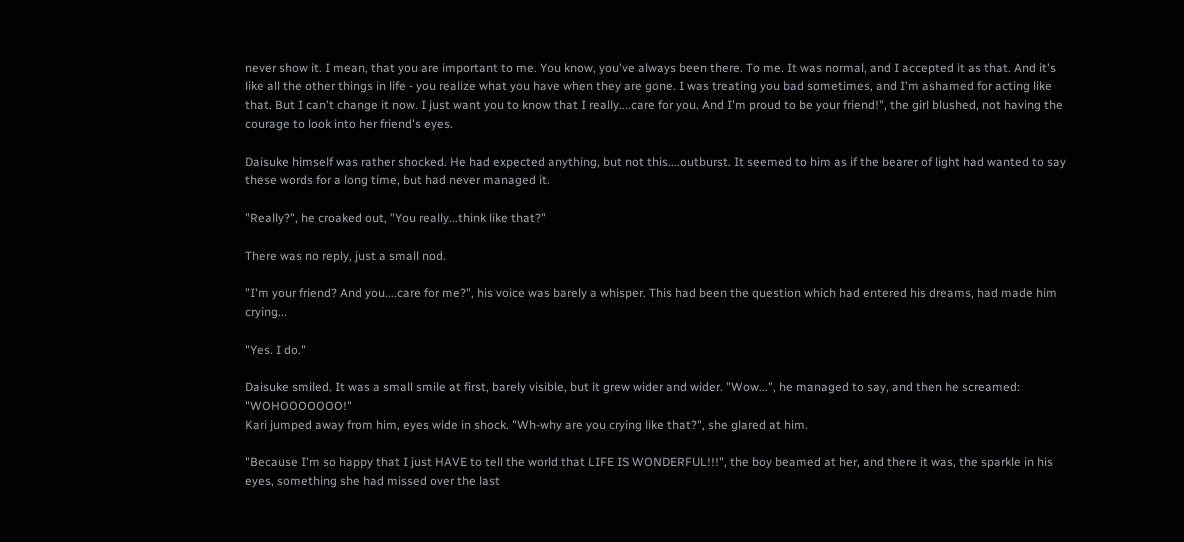never show it. I mean, that you are important to me. You know, you've always been there. To me. It was normal, and I accepted it as that. And it's like all the other things in life - you realize what you have when they are gone. I was treating you bad sometimes, and I'm ashamed for acting like that. But I can't change it now. I just want you to know that I really....care for you. And I'm proud to be your friend!", the girl blushed, not having the courage to look into her friend's eyes.

Daisuke himself was rather shocked. He had expected anything, but not this....outburst. It seemed to him as if the bearer of light had wanted to say these words for a long time, but had never managed it.

"Really?", he croaked out, "You really...think like that?"

There was no reply, just a small nod.

"I'm your friend? And you....care for me?", his voice was barely a whisper. This had been the question which had entered his dreams, had made him crying...

"Yes. I do."

Daisuke smiled. It was a small smile at first, barely visible, but it grew wider and wider. "Wow...", he managed to say, and then he screamed: "WOHOOOOOOO!"
Kari jumped away from him, eyes wide in shock. "Wh-why are you crying like that?", she glared at him.

"Because I'm so happy that I just HAVE to tell the world that LIFE IS WONDERFUL!!!", the boy beamed at her, and there it was, the sparkle in his eyes, something she had missed over the last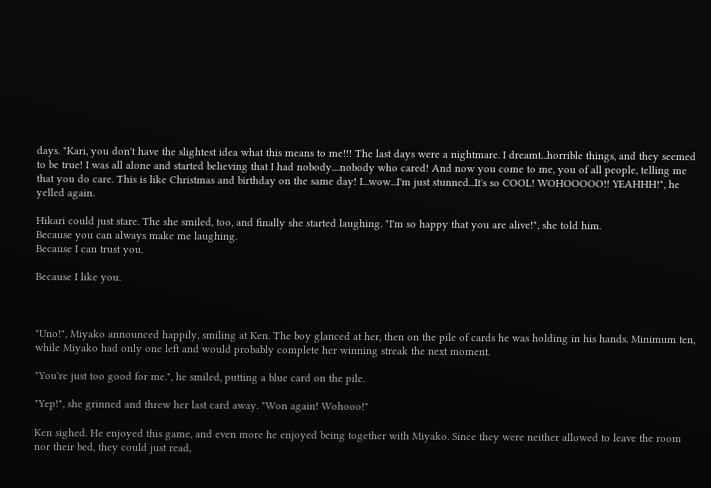days. "Kari, you don't have the slightest idea what this means to me!!! The last days were a nightmare. I dreamt...horrible things, and they seemed to be true! I was all alone and started believing that I had nobody....nobody who cared! And now you come to me, you of all people, telling me that you do care. This is like Christmas and birthday on the same day! I...wow...I'm just stunned...It's so COOL! WOHOOOOO!! YEAHHH!", he yelled again.

Hikari could just stare. The she smiled, too, and finally she started laughing. "I'm so happy that you are alive!", she told him.
Because you can always make me laughing.
Because I can trust you.

Because I like you.



"Uno!", Miyako announced happily, smiling at Ken. The boy glanced at her, then on the pile of cards he was holding in his hands. Minimum ten, while Miyako had only one left and would probably complete her winning streak the next moment.

"You're just too good for me.", he smiled, putting a blue card on the pile.

"Yep!", she grinned and threw her last card away. "Won again! Wohooo!"

Ken sighed. He enjoyed this game, and even more he enjoyed being together with Miyako. Since they were neither allowed to leave the room nor their bed, they could just read,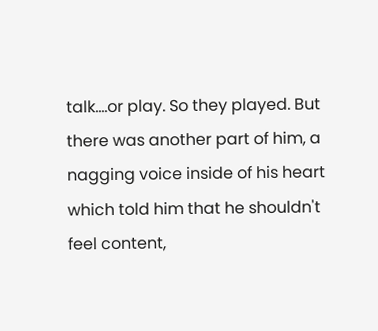talk....or play. So they played. But there was another part of him, a nagging voice inside of his heart which told him that he shouldn't feel content,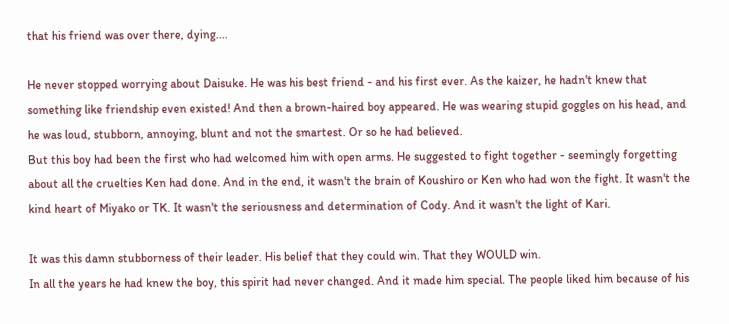that his friend was over there, dying....

He never stopped worrying about Daisuke. He was his best friend - and his first ever. As the kaizer, he hadn't knew that something like friendship even existed! And then a brown-haired boy appeared. He was wearing stupid goggles on his head, and he was loud, stubborn, annoying, blunt and not the smartest. Or so he had believed.
But this boy had been the first who had welcomed him with open arms. He suggested to fight together - seemingly forgetting about all the cruelties Ken had done. And in the end, it wasn't the brain of Koushiro or Ken who had won the fight. It wasn't the kind heart of Miyako or TK. It wasn't the seriousness and determination of Cody. And it wasn't the light of Kari.

It was this damn stubborness of their leader. His belief that they could win. That they WOULD win.
In all the years he had knew the boy, this spirit had never changed. And it made him special. The people liked him because of his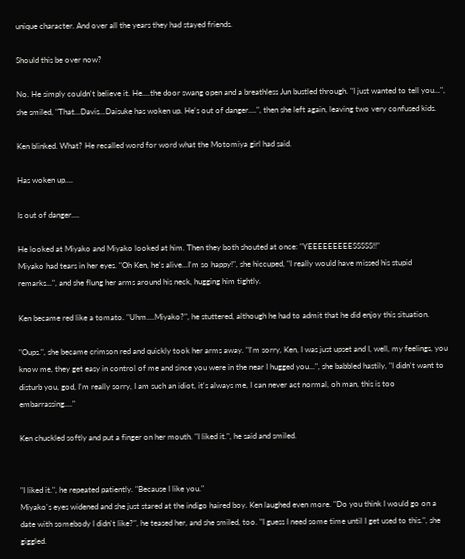unique character. And over all the years they had stayed friends.

Should this be over now?

No. He simply couldn't believe it. He....the door swang open and a breathless Jun bustled through. "I just wanted to tell you...", she smiled, "That...Davis...Daisuke has woken up. He's out of danger....", then she left again, leaving two very confused kids.

Ken blinked. What? He recalled word for word what the Motomiya girl had said.

Has woken up....

Is out of danger....

He looked at Miyako and Miyako looked at him. Then they both shouted at once: "YEEEEEEEEESSSSS!!"
Miyako had tears in her eyes. "Oh Ken, he's alive...I'm so happy!", she hiccuped, "I really would have missed his stupid remarks...", and she flung her arms around his neck, hugging him tightly.

Ken became red like a tomato. "Uhm....Miyako?", he stuttered, although he had to admit that he did enjoy this situation.

"Oups.", she became crimson red and quickly took her arms away. "I'm sorry, Ken, I was just upset and I, well, my feelings, you know me, they get easy in control of me and since you were in the near I hugged you...", she babbled hastily, "I didn't want to disturb you, god, I'm really sorry, I am such an idiot, it's always me, I can never act normal, oh man, this is too embarrassing...."

Ken chuckled softly and put a finger on her mouth. "I liked it.", he said and smiled.


"I liked it.", he repeated patiently. "Because I like you."
Miyako's eyes widened and she just stared at the indigo haired boy. Ken laughed even more. "Do you think I would go on a date with somebody I didn't like?", he teased her, and she smiled, too. "I guess I need some time until I get used to this.", she giggled.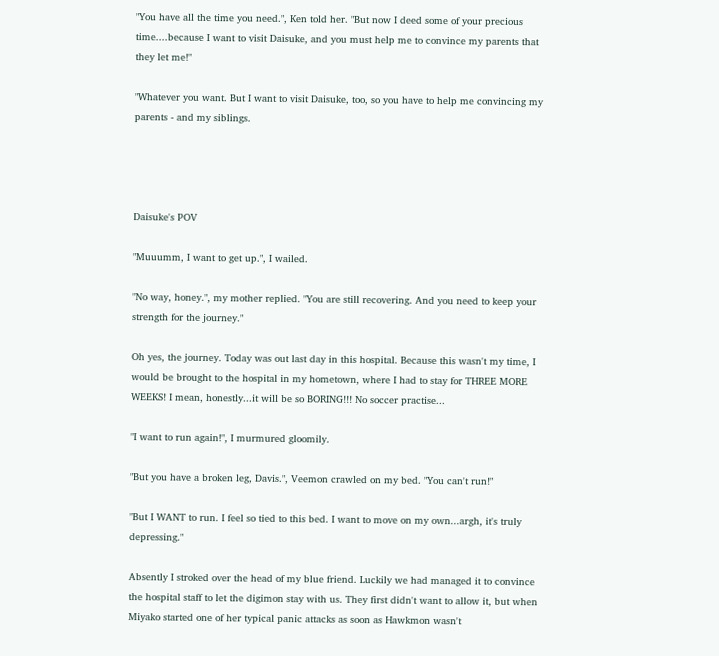"You have all the time you need.", Ken told her. "But now I deed some of your precious time....because I want to visit Daisuke, and you must help me to convince my parents that they let me!"

"Whatever you want. But I want to visit Daisuke, too, so you have to help me convincing my parents - and my siblings.




Daisuke's POV

"Muuumm, I want to get up.", I wailed.

"No way, honey.", my mother replied. "You are still recovering. And you need to keep your strength for the journey."

Oh yes, the journey. Today was out last day in this hospital. Because this wasn't my time, I would be brought to the hospital in my hometown, where I had to stay for THREE MORE WEEKS! I mean, honestly...it will be so BORING!!! No soccer practise...

"I want to run again!", I murmured gloomily.

"But you have a broken leg, Davis.", Veemon crawled on my bed. "You can't run!"

"But I WANT to run. I feel so tied to this bed. I want to move on my own...argh, it's truly depressing."

Absently I stroked over the head of my blue friend. Luckily we had managed it to convince the hospital staff to let the digimon stay with us. They first didn't want to allow it, but when Miyako started one of her typical panic attacks as soon as Hawkmon wasn't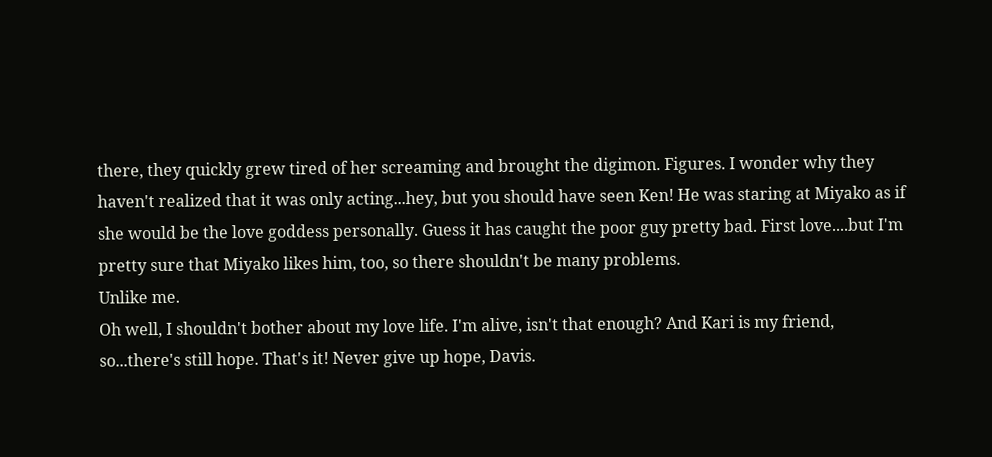there, they quickly grew tired of her screaming and brought the digimon. Figures. I wonder why they haven't realized that it was only acting...hey, but you should have seen Ken! He was staring at Miyako as if she would be the love goddess personally. Guess it has caught the poor guy pretty bad. First love....but I'm pretty sure that Miyako likes him, too, so there shouldn't be many problems.
Unlike me.
Oh well, I shouldn't bother about my love life. I'm alive, isn't that enough? And Kari is my friend, so...there's still hope. That's it! Never give up hope, Davis.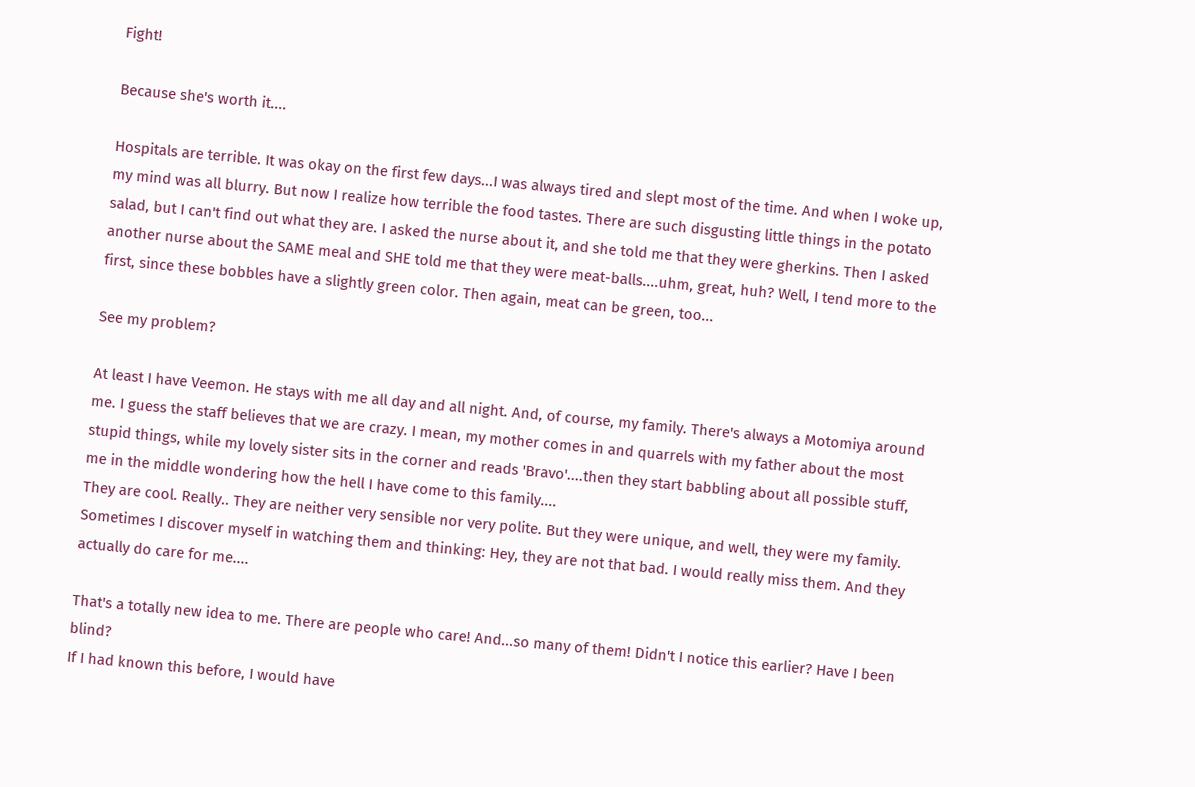Fight!

Because she's worth it....

Hospitals are terrible. It was okay on the first few days...I was always tired and slept most of the time. And when I woke up, my mind was all blurry. But now I realize how terrible the food tastes. There are such disgusting little things in the potato salad, but I can't find out what they are. I asked the nurse about it, and she told me that they were gherkins. Then I asked another nurse about the SAME meal and SHE told me that they were meat-balls....uhm, great, huh? Well, I tend more to the first, since these bobbles have a slightly green color. Then again, meat can be green, too...

See my problem?

At least I have Veemon. He stays with me all day and all night. And, of course, my family. There's always a Motomiya around me. I guess the staff believes that we are crazy. I mean, my mother comes in and quarrels with my father about the most stupid things, while my lovely sister sits in the corner and reads 'Bravo'....then they start babbling about all possible stuff, me in the middle wondering how the hell I have come to this family....
They are cool. Really.. They are neither very sensible nor very polite. But they were unique, and well, they were my family. Sometimes I discover myself in watching them and thinking: Hey, they are not that bad. I would really miss them. And they actually do care for me....

That's a totally new idea to me. There are people who care! And...so many of them! Didn't I notice this earlier? Have I been blind?
If I had known this before, I would have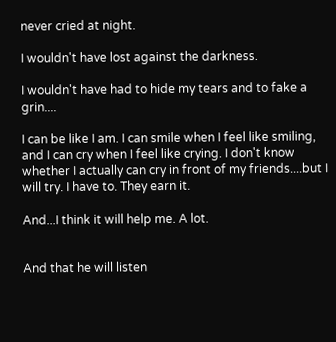never cried at night.

I wouldn't have lost against the darkness.

I wouldn't have had to hide my tears and to fake a grin....

I can be like I am. I can smile when I feel like smiling, and I can cry when I feel like crying. I don't know whether I actually can cry in front of my friends....but I will try. I have to. They earn it.

And...I think it will help me. A lot.


And that he will listen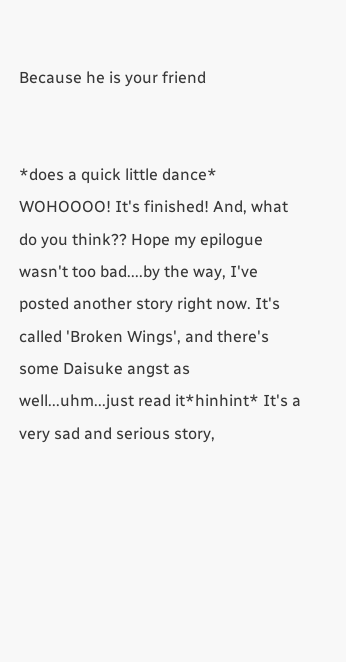Because he is your friend


*does a quick little dance* WOHOOOO! It's finished! And, what do you think?? Hope my epilogue wasn't too bad....by the way, I've posted another story right now. It's called 'Broken Wings', and there's some Daisuke angst as well...uhm...just read it*hinhint* It's a very sad and serious story,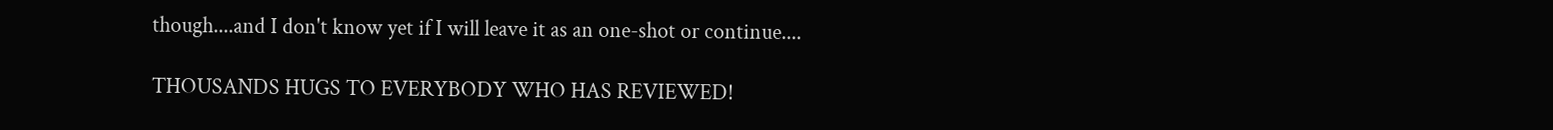though....and I don't know yet if I will leave it as an one-shot or continue....

THOUSANDS HUGS TO EVERYBODY WHO HAS REVIEWED!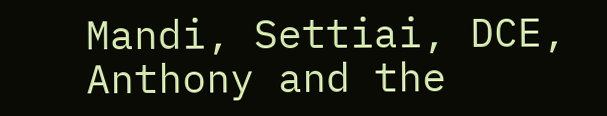Mandi, Settiai, DCE, Anthony and the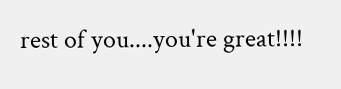rest of you....you're great!!!!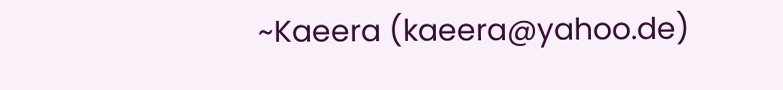~Kaeera (kaeera@yahoo.de)